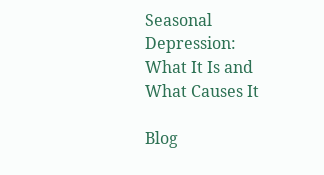Seasonal Depression: What It Is and What Causes It

Blog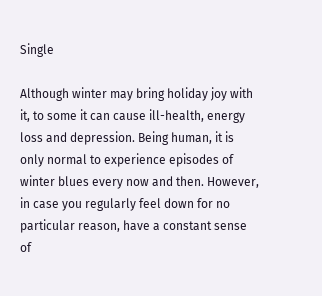Single

Although winter may bring holiday joy with it, to some it can cause ill-health, energy loss and depression. Being human, it is only normal to experience episodes of winter blues every now and then. However, in case you regularly feel down for no particular reason, have a constant sense of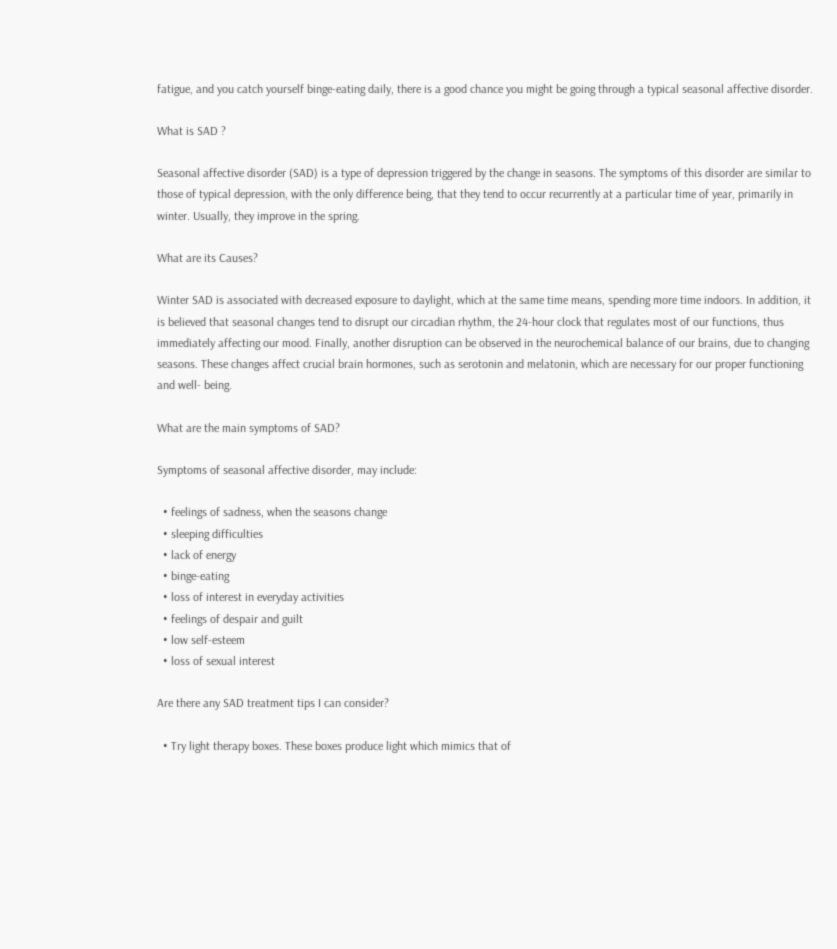fatigue, and you catch yourself binge-eating daily, there is a good chance you might be going through a typical seasonal affective disorder.

What is SAD ?

Seasonal affective disorder (SAD) is a type of depression triggered by the change in seasons. The symptoms of this disorder are similar to those of typical depression, with the only difference being, that they tend to occur recurrently at a particular time of year, primarily in winter. Usually, they improve in the spring.

What are its Causes?

Winter SAD is associated with decreased exposure to daylight, which at the same time means, spending more time indoors. In addition, it is believed that seasonal changes tend to disrupt our circadian rhythm, the 24-hour clock that regulates most of our functions, thus immediately affecting our mood. Finally, another disruption can be observed in the neurochemical balance of our brains, due to changing seasons. These changes affect crucial brain hormones, such as serotonin and melatonin, which are necessary for our proper functioning and well- being.

What are the main symptoms of SAD?

Symptoms of seasonal affective disorder, may include:

  • feelings of sadness, when the seasons change
  • sleeping difficulties
  • lack of energy
  • binge-eating
  • loss of interest in everyday activities
  • feelings of despair and guilt
  • low self-esteem
  • loss of sexual interest

Are there any SAD treatment tips I can consider?

  • Try light therapy boxes. These boxes produce light which mimics that of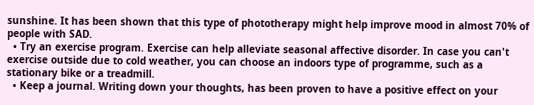sunshine. It has been shown that this type of phototherapy might help improve mood in almost 70% of people with SAD.
  • Try an exercise program. Exercise can help alleviate seasonal affective disorder. In case you can't exercise outside due to cold weather, you can choose an indoors type of programme, such as a stationary bike or a treadmill.
  • Keep a journal. Writing down your thoughts, has been proven to have a positive effect on your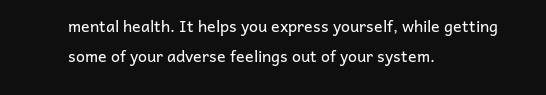mental health. It helps you express yourself, while getting some of your adverse feelings out of your system.